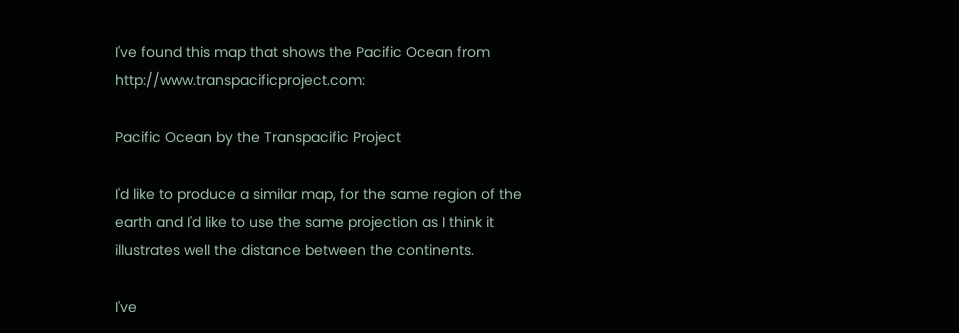I've found this map that shows the Pacific Ocean from http://www.transpacificproject.com:

Pacific Ocean by the Transpacific Project

I'd like to produce a similar map, for the same region of the earth and I'd like to use the same projection as I think it illustrates well the distance between the continents.

I've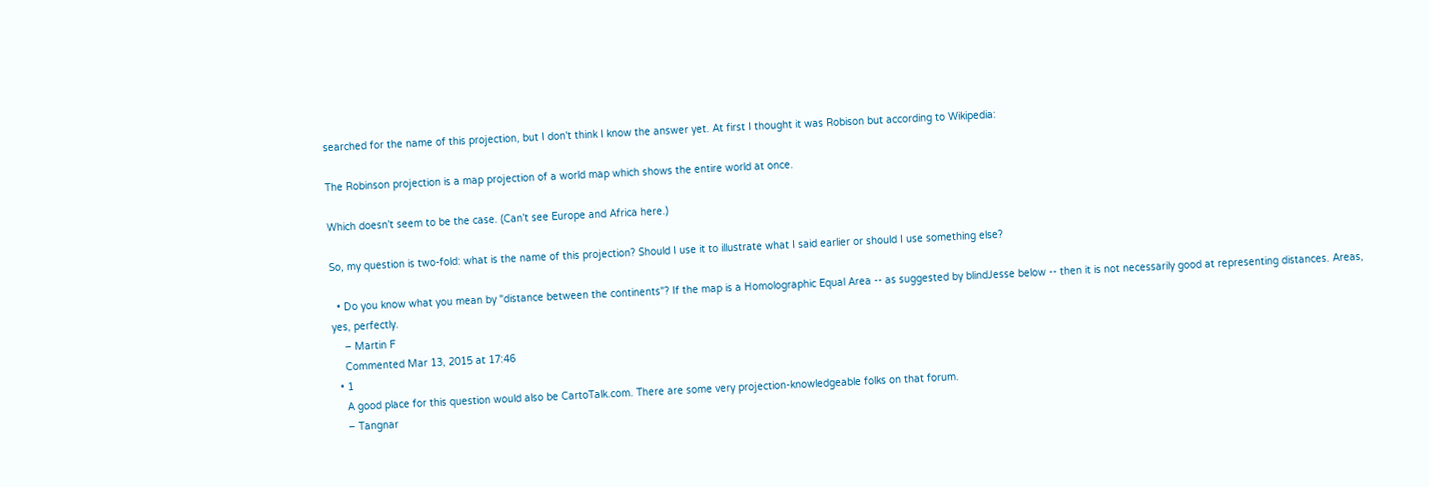searched for the name of this projection, but I don't think I know the answer yet. At first I thought it was Robison but according to Wikipedia:

The Robinson projection is a map projection of a world map which shows the entire world at once.

Which doesn't seem to be the case. (Can't see Europe and Africa here.)

So, my question is two-fold: what is the name of this projection? Should I use it to illustrate what I said earlier or should I use something else?

  • Do you know what you mean by "distance between the continents"? If the map is a Homolographic Equal Area -- as suggested by blindJesse below -- then it is not necessarily good at representing distances. Areas, yes, perfectly.
    – Martin F
    Commented Mar 13, 2015 at 17:46
  • 1
    A good place for this question would also be CartoTalk.com. There are some very projection-knowledgeable folks on that forum.
    – Tangnar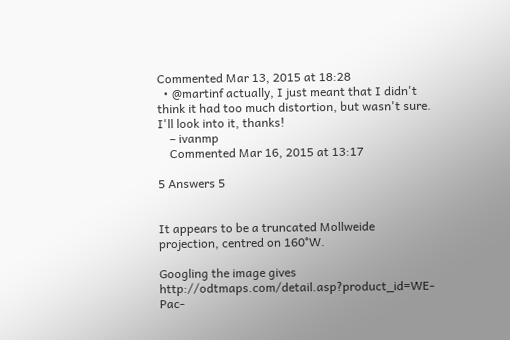Commented Mar 13, 2015 at 18:28
  • @martinf actually, I just meant that I didn't think it had too much distortion, but wasn't sure. I'll look into it, thanks!
    – ivanmp
    Commented Mar 16, 2015 at 13:17

5 Answers 5


It appears to be a truncated Mollweide projection, centred on 160°W.

Googling the image gives http://odtmaps.com/detail.asp?product_id=WE-Pac-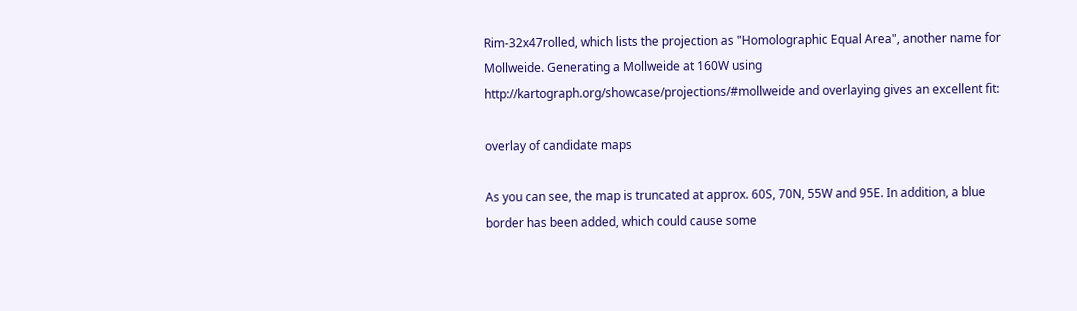Rim-32x47rolled, which lists the projection as "Homolographic Equal Area", another name for Mollweide. Generating a Mollweide at 160W using http://kartograph.org/showcase/projections/#mollweide and overlaying gives an excellent fit:

overlay of candidate maps

As you can see, the map is truncated at approx. 60S, 70N, 55W and 95E. In addition, a blue border has been added, which could cause some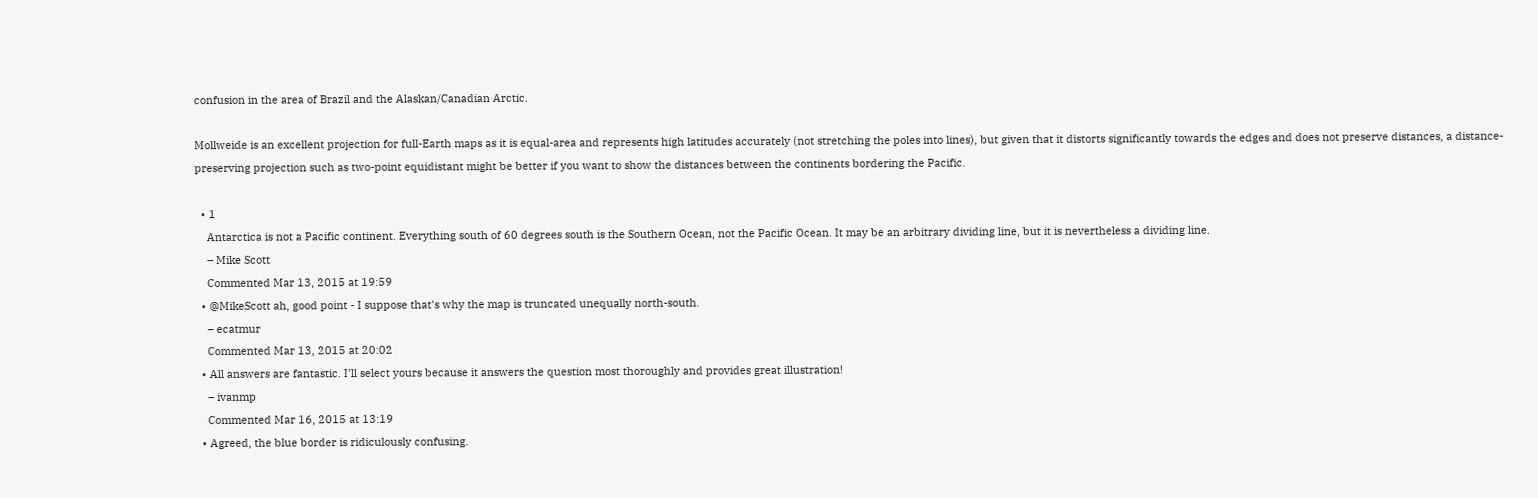confusion in the area of Brazil and the Alaskan/Canadian Arctic.

Mollweide is an excellent projection for full-Earth maps as it is equal-area and represents high latitudes accurately (not stretching the poles into lines), but given that it distorts significantly towards the edges and does not preserve distances, a distance-preserving projection such as two-point equidistant might be better if you want to show the distances between the continents bordering the Pacific.

  • 1
    Antarctica is not a Pacific continent. Everything south of 60 degrees south is the Southern Ocean, not the Pacific Ocean. It may be an arbitrary dividing line, but it is nevertheless a dividing line.
    – Mike Scott
    Commented Mar 13, 2015 at 19:59
  • @MikeScott ah, good point - I suppose that's why the map is truncated unequally north-south.
    – ecatmur
    Commented Mar 13, 2015 at 20:02
  • All answers are fantastic. I'll select yours because it answers the question most thoroughly and provides great illustration!
    – ivanmp
    Commented Mar 16, 2015 at 13:19
  • Agreed, the blue border is ridiculously confusing.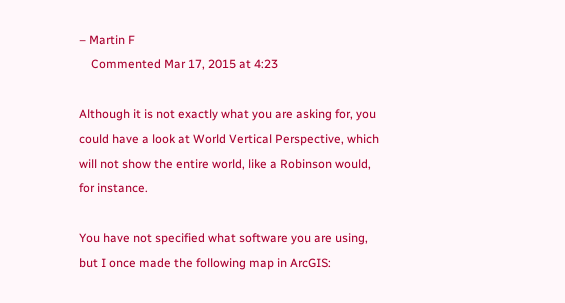– Martin F
    Commented Mar 17, 2015 at 4:23

Although it is not exactly what you are asking for, you could have a look at World Vertical Perspective, which will not show the entire world, like a Robinson would, for instance.

You have not specified what software you are using, but I once made the following map in ArcGIS: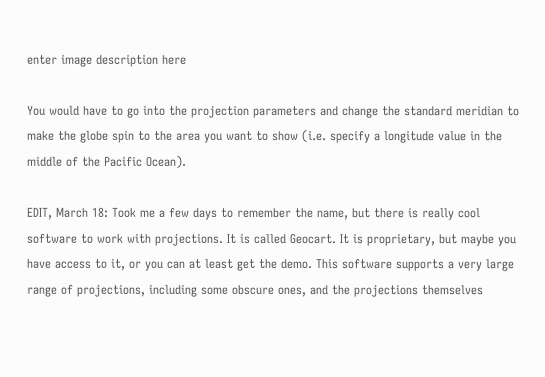enter image description here

You would have to go into the projection parameters and change the standard meridian to make the globe spin to the area you want to show (i.e. specify a longitude value in the middle of the Pacific Ocean).

EDIT, March 18: Took me a few days to remember the name, but there is really cool software to work with projections. It is called Geocart. It is proprietary, but maybe you have access to it, or you can at least get the demo. This software supports a very large range of projections, including some obscure ones, and the projections themselves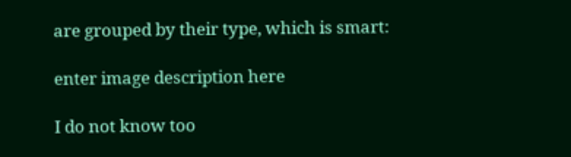are grouped by their type, which is smart:

enter image description here

I do not know too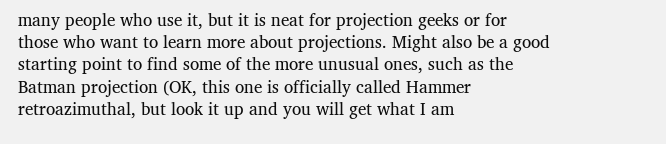many people who use it, but it is neat for projection geeks or for those who want to learn more about projections. Might also be a good starting point to find some of the more unusual ones, such as the Batman projection (OK, this one is officially called Hammer retroazimuthal, but look it up and you will get what I am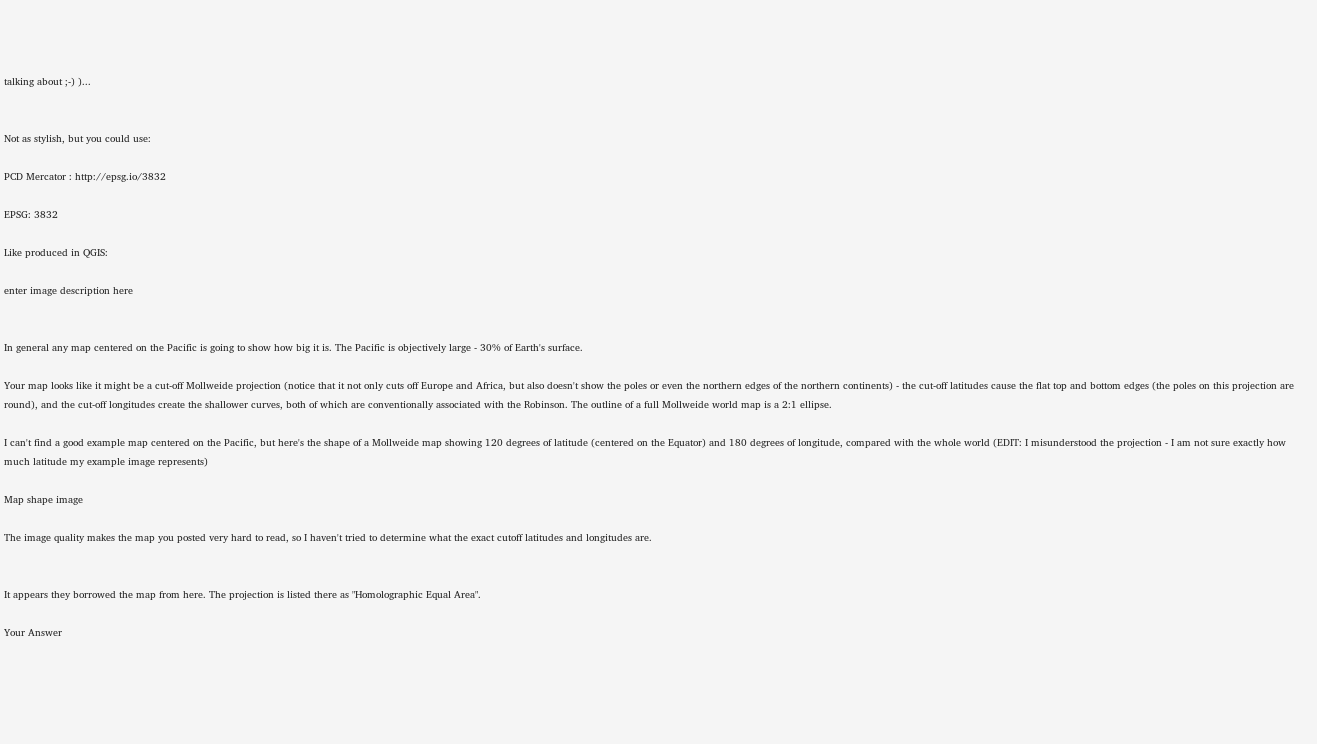talking about ;-) )...


Not as stylish, but you could use:

PCD Mercator : http://epsg.io/3832

EPSG: 3832

Like produced in QGIS:

enter image description here


In general any map centered on the Pacific is going to show how big it is. The Pacific is objectively large - 30% of Earth's surface.

Your map looks like it might be a cut-off Mollweide projection (notice that it not only cuts off Europe and Africa, but also doesn't show the poles or even the northern edges of the northern continents) - the cut-off latitudes cause the flat top and bottom edges (the poles on this projection are round), and the cut-off longitudes create the shallower curves, both of which are conventionally associated with the Robinson. The outline of a full Mollweide world map is a 2:1 ellipse.

I can't find a good example map centered on the Pacific, but here's the shape of a Mollweide map showing 120 degrees of latitude (centered on the Equator) and 180 degrees of longitude, compared with the whole world (EDIT: I misunderstood the projection - I am not sure exactly how much latitude my example image represents)

Map shape image

The image quality makes the map you posted very hard to read, so I haven't tried to determine what the exact cutoff latitudes and longitudes are.


It appears they borrowed the map from here. The projection is listed there as "Homolographic Equal Area".

Your Answer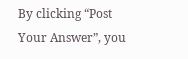By clicking “Post Your Answer”, you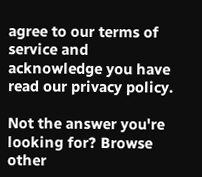agree to our terms of service and acknowledge you have read our privacy policy.

Not the answer you're looking for? Browse other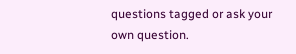questions tagged or ask your own question.